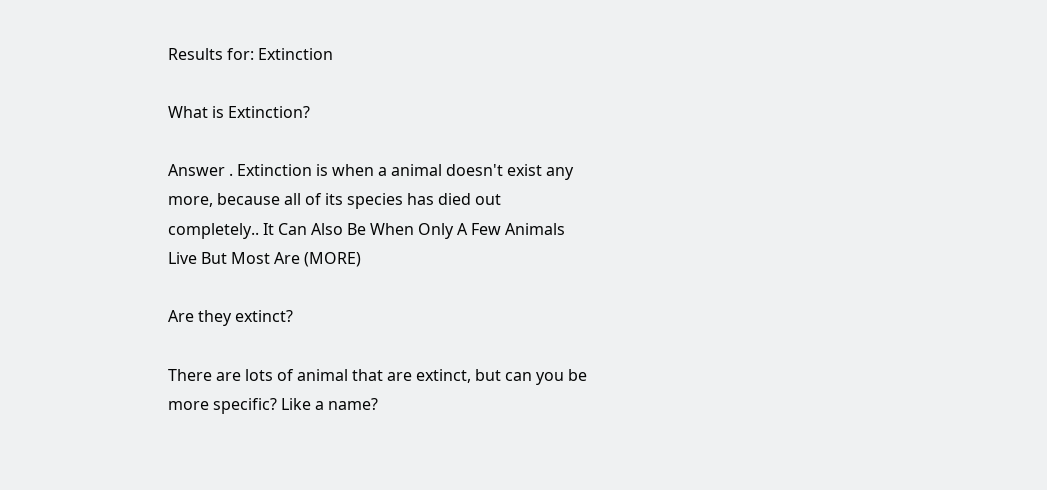Results for: Extinction

What is Extinction?

Answer . Extinction is when a animal doesn't exist any more, because all of its species has died out completely.. It Can Also Be When Only A Few Animals Live But Most Are (MORE)

Are they extinct?

There are lots of animal that are extinct, but can you be more specific? Like a name?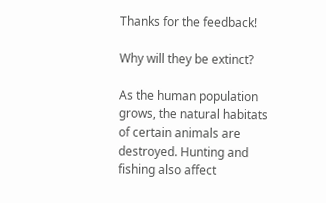Thanks for the feedback!

Why will they be extinct?

As the human population grows, the natural habitats of certain animals are destroyed. Hunting and fishing also affect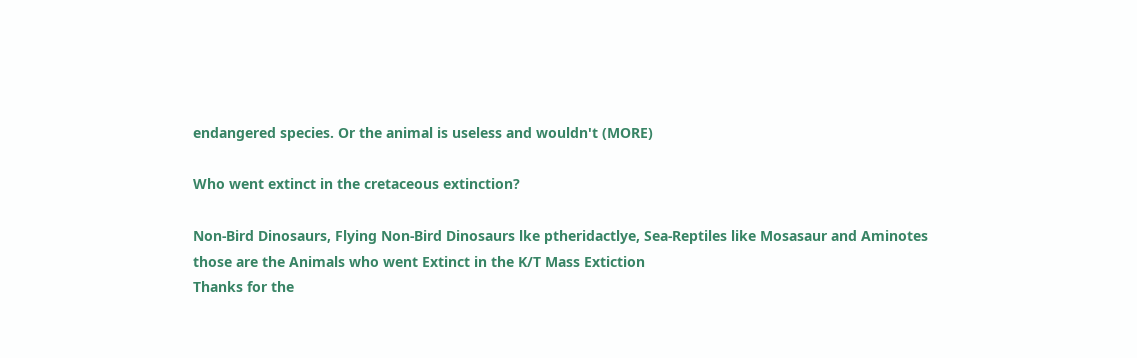endangered species. Or the animal is useless and wouldn't (MORE)

Who went extinct in the cretaceous extinction?

Non-Bird Dinosaurs, Flying Non-Bird Dinosaurs lke ptheridactlye, Sea-Reptiles like Mosasaur and Aminotes those are the Animals who went Extinct in the K/T Mass Extiction
Thanks for the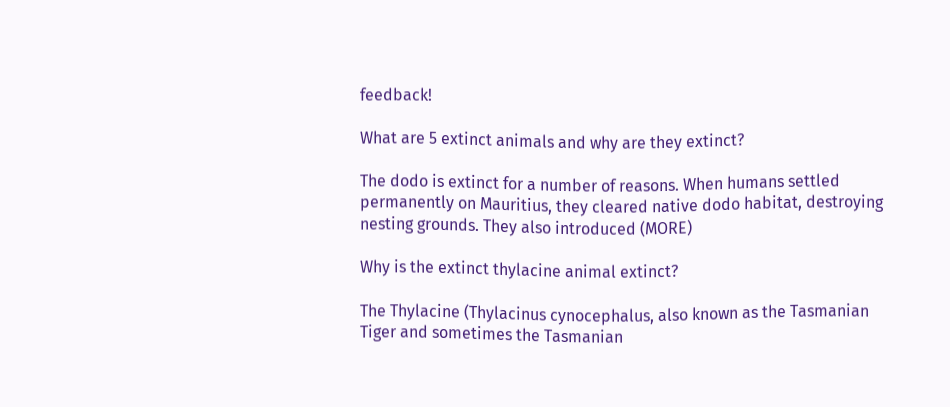feedback!

What are 5 extinct animals and why are they extinct?

The dodo is extinct for a number of reasons. When humans settled permanently on Mauritius, they cleared native dodo habitat, destroying nesting grounds. They also introduced (MORE)

Why is the extinct thylacine animal extinct?

The Thylacine (Thylacinus cynocephalus, also known as the Tasmanian Tiger and sometimes the Tasmanian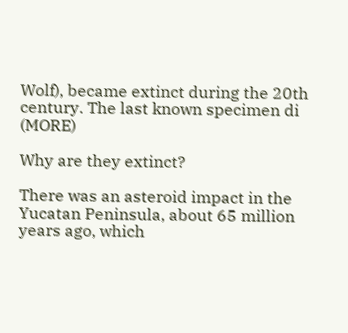Wolf), became extinct during the 20th century. The last known specimen di (MORE)

Why are they extinct?

There was an asteroid impact in the Yucatan Peninsula, about 65 million years ago, which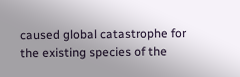caused global catastrophe for the existing species of the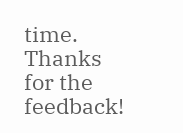time.
Thanks for the feedback!